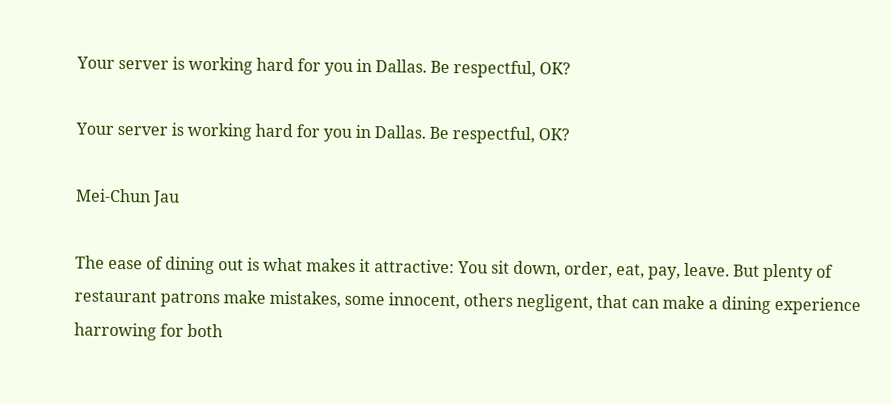Your server is working hard for you in Dallas. Be respectful, OK?

Your server is working hard for you in Dallas. Be respectful, OK?

Mei-Chun Jau

The ease of dining out is what makes it attractive: You sit down, order, eat, pay, leave. But plenty of restaurant patrons make mistakes, some innocent, others negligent, that can make a dining experience harrowing for both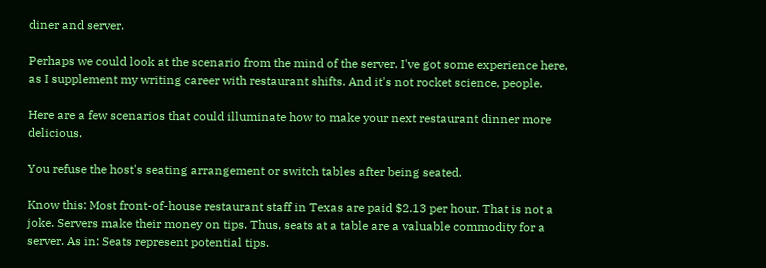diner and server.

Perhaps we could look at the scenario from the mind of the server. I've got some experience here, as I supplement my writing career with restaurant shifts. And it's not rocket science, people.

Here are a few scenarios that could illuminate how to make your next restaurant dinner more delicious.

You refuse the host's seating arrangement or switch tables after being seated.

Know this: Most front-of-house restaurant staff in Texas are paid $2.13 per hour. That is not a joke. Servers make their money on tips. Thus, seats at a table are a valuable commodity for a server. As in: Seats represent potential tips.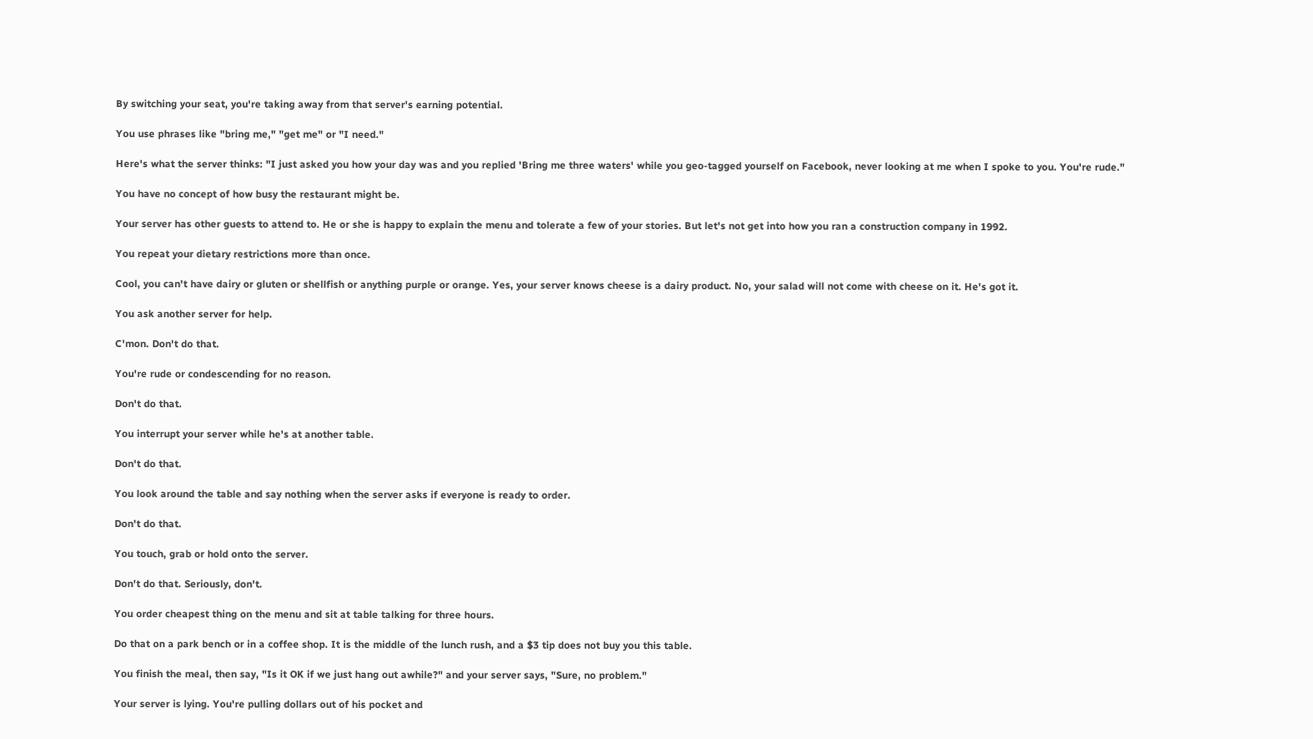By switching your seat, you're taking away from that server's earning potential.

You use phrases like "bring me," "get me" or "I need."

Here's what the server thinks: "I just asked you how your day was and you replied 'Bring me three waters' while you geo-tagged yourself on Facebook, never looking at me when I spoke to you. You're rude."

You have no concept of how busy the restaurant might be.

Your server has other guests to attend to. He or she is happy to explain the menu and tolerate a few of your stories. But let's not get into how you ran a construction company in 1992.

You repeat your dietary restrictions more than once.

Cool, you can't have dairy or gluten or shellfish or anything purple or orange. Yes, your server knows cheese is a dairy product. No, your salad will not come with cheese on it. He's got it.

You ask another server for help.

C'mon. Don't do that.

You're rude or condescending for no reason.

Don't do that.

You interrupt your server while he's at another table.

Don't do that.

You look around the table and say nothing when the server asks if everyone is ready to order.

Don't do that.

You touch, grab or hold onto the server.

Don't do that. Seriously, don't.

You order cheapest thing on the menu and sit at table talking for three hours.

Do that on a park bench or in a coffee shop. It is the middle of the lunch rush, and a $3 tip does not buy you this table.

You finish the meal, then say, "Is it OK if we just hang out awhile?" and your server says, "Sure, no problem."

Your server is lying. You're pulling dollars out of his pocket and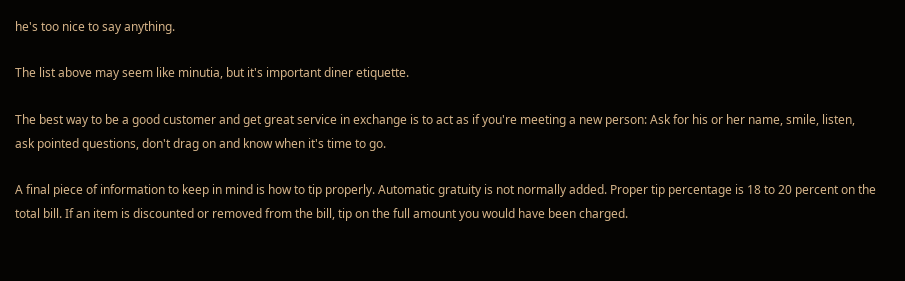he's too nice to say anything.

The list above may seem like minutia, but it's important diner etiquette.

The best way to be a good customer and get great service in exchange is to act as if you're meeting a new person: Ask for his or her name, smile, listen, ask pointed questions, don't drag on and know when it's time to go.

A final piece of information to keep in mind is how to tip properly. Automatic gratuity is not normally added. Proper tip percentage is 18 to 20 percent on the total bill. If an item is discounted or removed from the bill, tip on the full amount you would have been charged.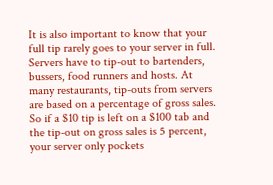It is also important to know that your full tip rarely goes to your server in full. Servers have to tip-out to bartenders, bussers, food runners and hosts. At many restaurants, tip-outs from servers are based on a percentage of gross sales. So if a $10 tip is left on a $100 tab and the tip-out on gross sales is 5 percent, your server only pockets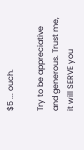$5 ... ouch.

Try to be appreciative and generous. Trust me, it will SERVE you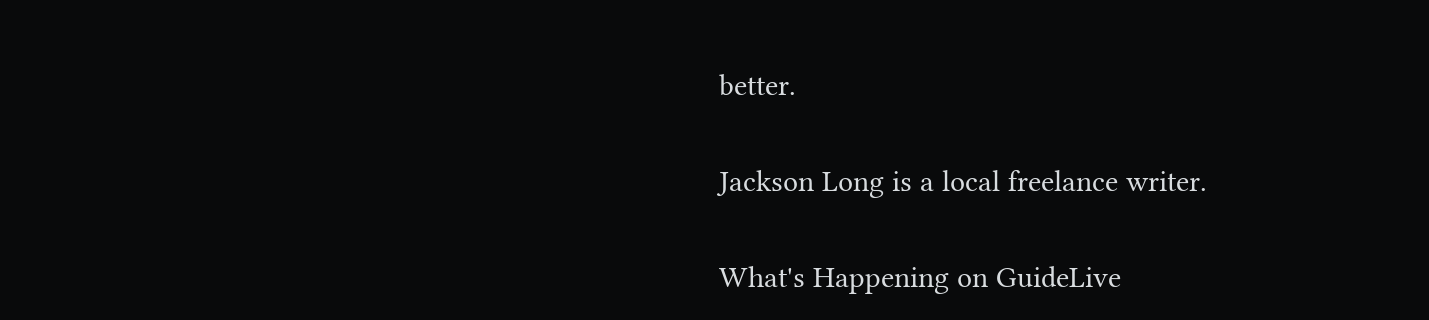better.

Jackson Long is a local freelance writer.

What's Happening on GuideLive